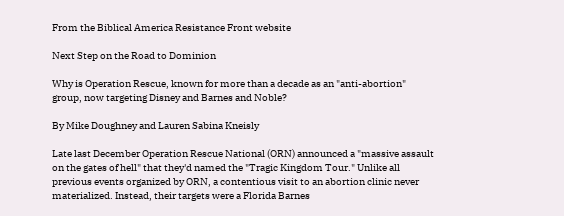From the Biblical America Resistance Front website

Next Step on the Road to Dominion

Why is Operation Rescue, known for more than a decade as an "anti-abortion" group, now targeting Disney and Barnes and Noble?

By Mike Doughney and Lauren Sabina Kneisly

Late last December Operation Rescue National (ORN) announced a "massive assault on the gates of hell" that they'd named the "Tragic Kingdom Tour." Unlike all previous events organized by ORN, a contentious visit to an abortion clinic never materialized. Instead, their targets were a Florida Barnes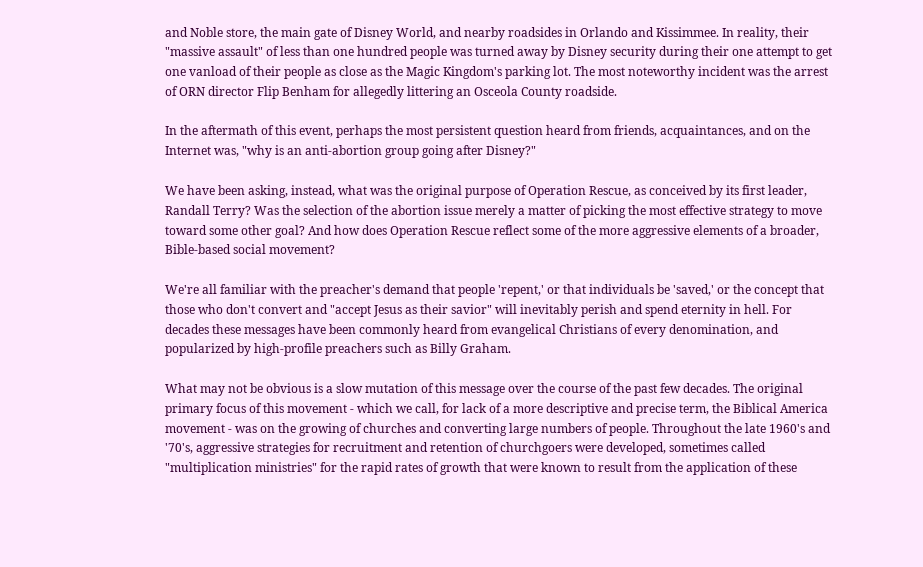and Noble store, the main gate of Disney World, and nearby roadsides in Orlando and Kissimmee. In reality, their "massive assault" of less than one hundred people was turned away by Disney security during their one attempt to get one vanload of their people as close as the Magic Kingdom's parking lot. The most noteworthy incident was the arrest of ORN director Flip Benham for allegedly littering an Osceola County roadside.

In the aftermath of this event, perhaps the most persistent question heard from friends, acquaintances, and on the Internet was, "why is an anti-abortion group going after Disney?"

We have been asking, instead, what was the original purpose of Operation Rescue, as conceived by its first leader, Randall Terry? Was the selection of the abortion issue merely a matter of picking the most effective strategy to move toward some other goal? And how does Operation Rescue reflect some of the more aggressive elements of a broader, Bible-based social movement?

We're all familiar with the preacher's demand that people 'repent,' or that individuals be 'saved,' or the concept that those who don't convert and "accept Jesus as their savior" will inevitably perish and spend eternity in hell. For decades these messages have been commonly heard from evangelical Christians of every denomination, and popularized by high-profile preachers such as Billy Graham.

What may not be obvious is a slow mutation of this message over the course of the past few decades. The original primary focus of this movement - which we call, for lack of a more descriptive and precise term, the Biblical America movement - was on the growing of churches and converting large numbers of people. Throughout the late 1960's and '70's, aggressive strategies for recruitment and retention of churchgoers were developed, sometimes called "multiplication ministries" for the rapid rates of growth that were known to result from the application of these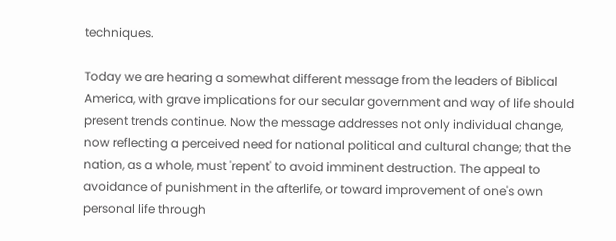techniques.

Today we are hearing a somewhat different message from the leaders of Biblical America, with grave implications for our secular government and way of life should present trends continue. Now the message addresses not only individual change, now reflecting a perceived need for national political and cultural change; that the nation, as a whole, must 'repent' to avoid imminent destruction. The appeal to avoidance of punishment in the afterlife, or toward improvement of one's own personal life through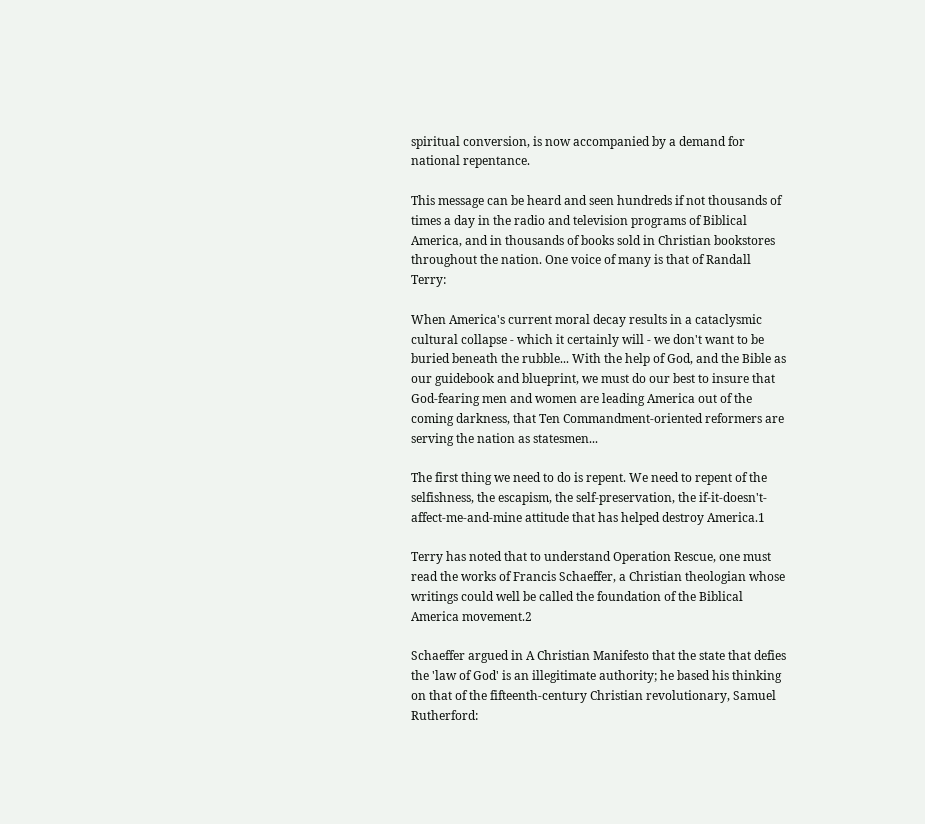spiritual conversion, is now accompanied by a demand for national repentance.

This message can be heard and seen hundreds if not thousands of times a day in the radio and television programs of Biblical America, and in thousands of books sold in Christian bookstores throughout the nation. One voice of many is that of Randall Terry:

When America's current moral decay results in a cataclysmic cultural collapse - which it certainly will - we don't want to be buried beneath the rubble... With the help of God, and the Bible as our guidebook and blueprint, we must do our best to insure that God-fearing men and women are leading America out of the coming darkness, that Ten Commandment-oriented reformers are serving the nation as statesmen...

The first thing we need to do is repent. We need to repent of the selfishness, the escapism, the self-preservation, the if-it-doesn't-affect-me-and-mine attitude that has helped destroy America.1

Terry has noted that to understand Operation Rescue, one must read the works of Francis Schaeffer, a Christian theologian whose writings could well be called the foundation of the Biblical America movement.2

Schaeffer argued in A Christian Manifesto that the state that defies the 'law of God' is an illegitimate authority; he based his thinking on that of the fifteenth-century Christian revolutionary, Samuel Rutherford: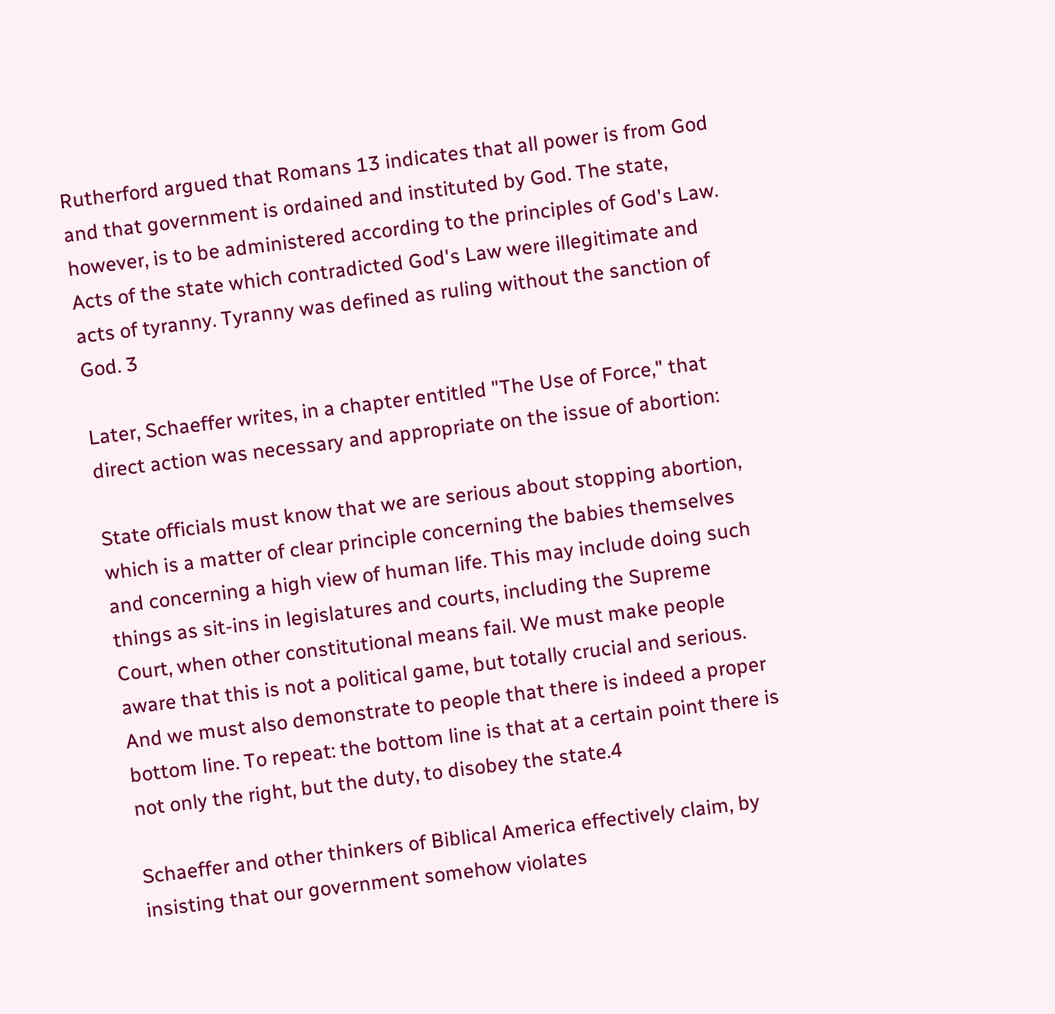Rutherford argued that Romans 13 indicates that all power is from God and that government is ordained and instituted by God. The state, however, is to be administered according to the principles of God's Law. Acts of the state which contradicted God's Law were illegitimate and acts of tyranny. Tyranny was defined as ruling without the sanction of God. 3

Later, Schaeffer writes, in a chapter entitled "The Use of Force," that direct action was necessary and appropriate on the issue of abortion:

State officials must know that we are serious about stopping abortion, which is a matter of clear principle concerning the babies themselves and concerning a high view of human life. This may include doing such things as sit-ins in legislatures and courts, including the Supreme Court, when other constitutional means fail. We must make people aware that this is not a political game, but totally crucial and serious. And we must also demonstrate to people that there is indeed a proper bottom line. To repeat: the bottom line is that at a certain point there is not only the right, but the duty, to disobey the state.4

Schaeffer and other thinkers of Biblical America effectively claim, by insisting that our government somehow violates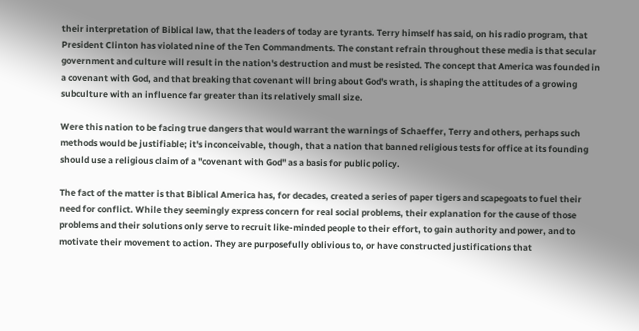their interpretation of Biblical law, that the leaders of today are tyrants. Terry himself has said, on his radio program, that President Clinton has violated nine of the Ten Commandments. The constant refrain throughout these media is that secular government and culture will result in the nation's destruction and must be resisted. The concept that America was founded in a covenant with God, and that breaking that covenant will bring about God's wrath, is shaping the attitudes of a growing subculture with an influence far greater than its relatively small size.

Were this nation to be facing true dangers that would warrant the warnings of Schaeffer, Terry and others, perhaps such methods would be justifiable; it's inconceivable, though, that a nation that banned religious tests for office at its founding should use a religious claim of a "covenant with God" as a basis for public policy.

The fact of the matter is that Biblical America has, for decades, created a series of paper tigers and scapegoats to fuel their need for conflict. While they seemingly express concern for real social problems, their explanation for the cause of those problems and their solutions only serve to recruit like-minded people to their effort, to gain authority and power, and to motivate their movement to action. They are purposefully oblivious to, or have constructed justifications that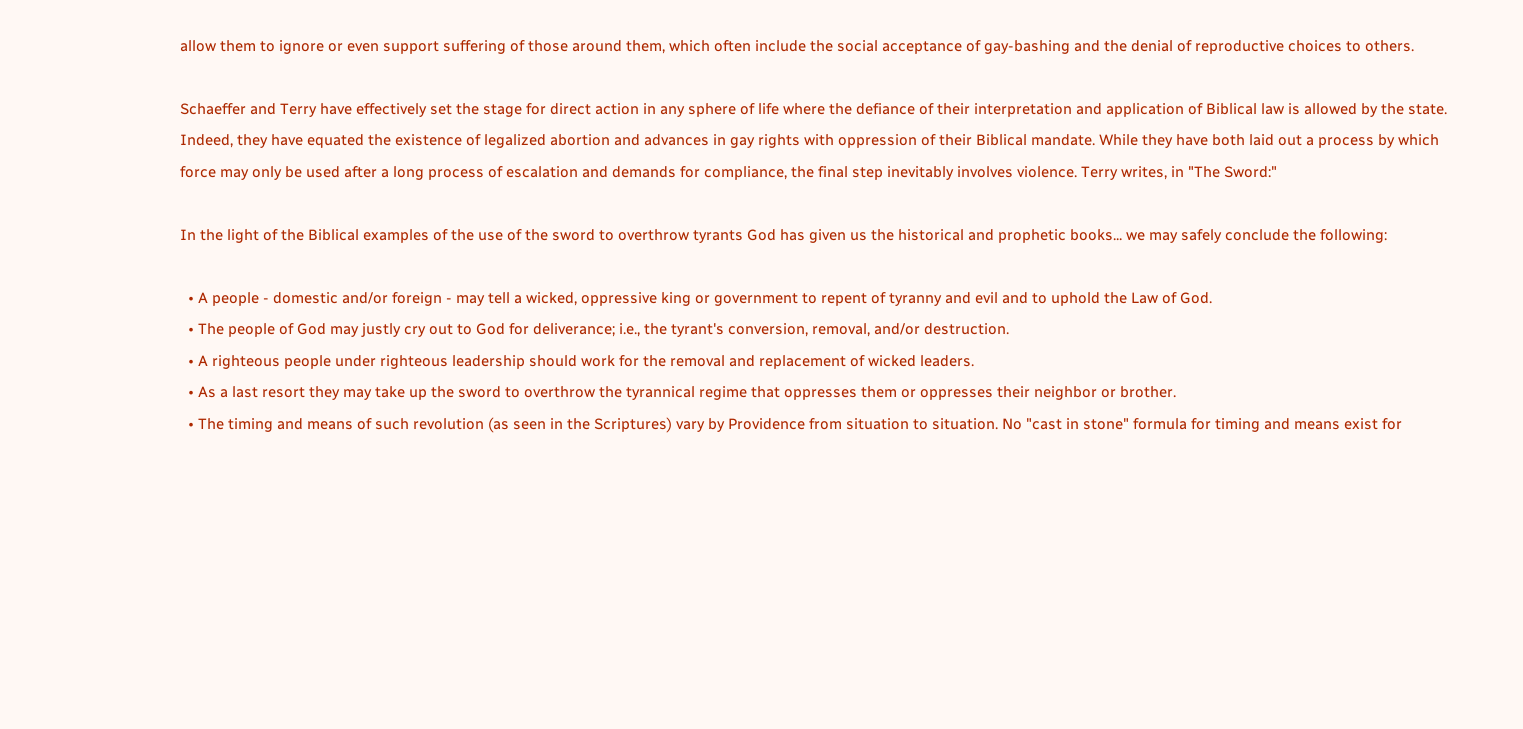allow them to ignore or even support suffering of those around them, which often include the social acceptance of gay-bashing and the denial of reproductive choices to others.

Schaeffer and Terry have effectively set the stage for direct action in any sphere of life where the defiance of their interpretation and application of Biblical law is allowed by the state. Indeed, they have equated the existence of legalized abortion and advances in gay rights with oppression of their Biblical mandate. While they have both laid out a process by which force may only be used after a long process of escalation and demands for compliance, the final step inevitably involves violence. Terry writes, in "The Sword:"

In the light of the Biblical examples of the use of the sword to overthrow tyrants God has given us the historical and prophetic books... we may safely conclude the following:

  • A people - domestic and/or foreign - may tell a wicked, oppressive king or government to repent of tyranny and evil and to uphold the Law of God.
  • The people of God may justly cry out to God for deliverance; i.e., the tyrant's conversion, removal, and/or destruction.
  • A righteous people under righteous leadership should work for the removal and replacement of wicked leaders.
  • As a last resort they may take up the sword to overthrow the tyrannical regime that oppresses them or oppresses their neighbor or brother.
  • The timing and means of such revolution (as seen in the Scriptures) vary by Providence from situation to situation. No "cast in stone" formula for timing and means exist for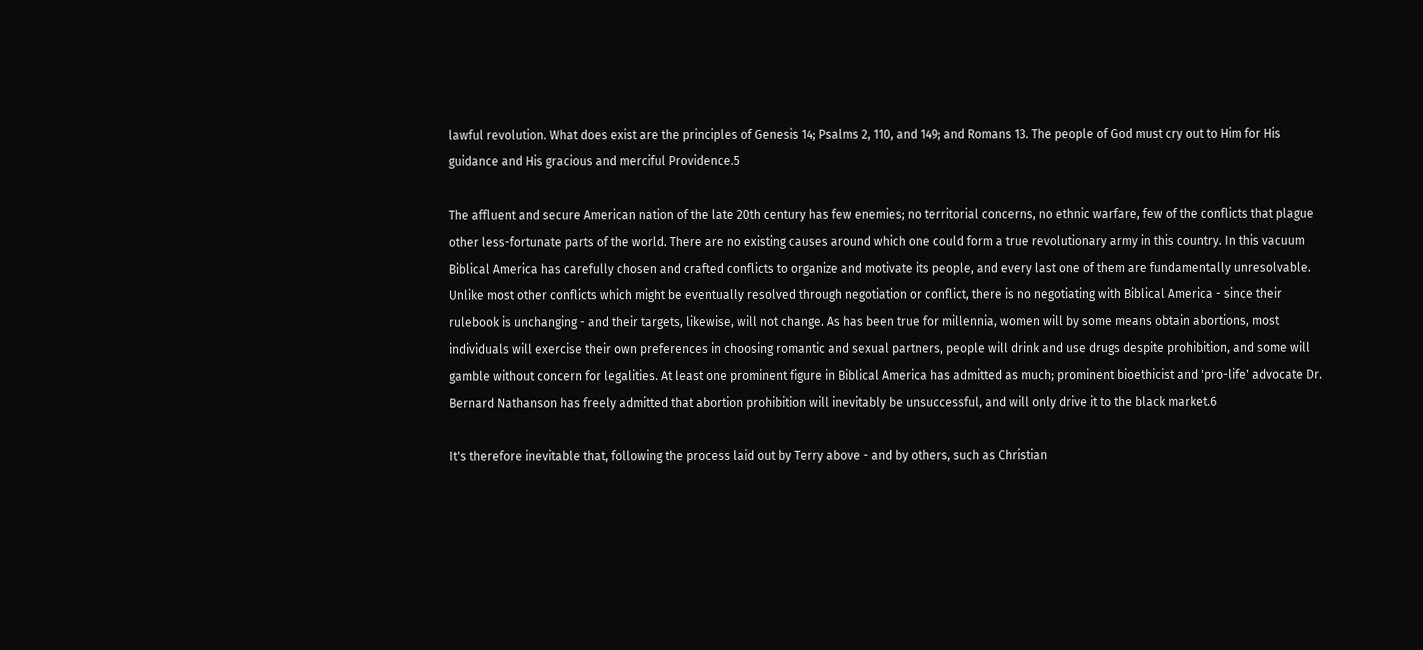lawful revolution. What does exist are the principles of Genesis 14; Psalms 2, 110, and 149; and Romans 13. The people of God must cry out to Him for His guidance and His gracious and merciful Providence.5

The affluent and secure American nation of the late 20th century has few enemies; no territorial concerns, no ethnic warfare, few of the conflicts that plague other less-fortunate parts of the world. There are no existing causes around which one could form a true revolutionary army in this country. In this vacuum Biblical America has carefully chosen and crafted conflicts to organize and motivate its people, and every last one of them are fundamentally unresolvable. Unlike most other conflicts which might be eventually resolved through negotiation or conflict, there is no negotiating with Biblical America - since their rulebook is unchanging - and their targets, likewise, will not change. As has been true for millennia, women will by some means obtain abortions, most individuals will exercise their own preferences in choosing romantic and sexual partners, people will drink and use drugs despite prohibition, and some will gamble without concern for legalities. At least one prominent figure in Biblical America has admitted as much; prominent bioethicist and 'pro-life' advocate Dr. Bernard Nathanson has freely admitted that abortion prohibition will inevitably be unsuccessful, and will only drive it to the black market.6

It's therefore inevitable that, following the process laid out by Terry above - and by others, such as Christian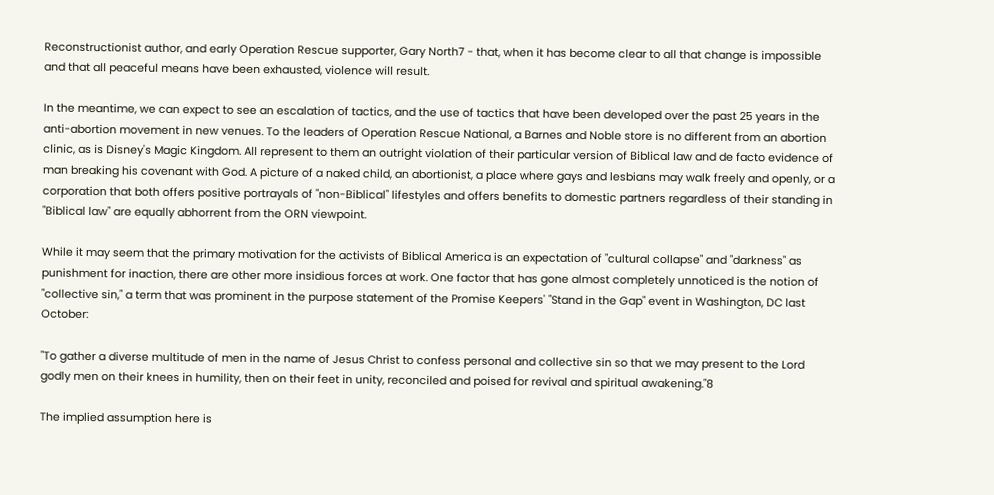Reconstructionist author, and early Operation Rescue supporter, Gary North7 - that, when it has become clear to all that change is impossible and that all peaceful means have been exhausted, violence will result.

In the meantime, we can expect to see an escalation of tactics, and the use of tactics that have been developed over the past 25 years in the anti-abortion movement in new venues. To the leaders of Operation Rescue National, a Barnes and Noble store is no different from an abortion clinic, as is Disney's Magic Kingdom. All represent to them an outright violation of their particular version of Biblical law and de facto evidence of man breaking his covenant with God. A picture of a naked child, an abortionist, a place where gays and lesbians may walk freely and openly, or a corporation that both offers positive portrayals of "non-Biblical" lifestyles and offers benefits to domestic partners regardless of their standing in "Biblical law" are equally abhorrent from the ORN viewpoint.

While it may seem that the primary motivation for the activists of Biblical America is an expectation of "cultural collapse" and "darkness" as punishment for inaction, there are other more insidious forces at work. One factor that has gone almost completely unnoticed is the notion of "collective sin," a term that was prominent in the purpose statement of the Promise Keepers' "Stand in the Gap" event in Washington, DC last October:

"To gather a diverse multitude of men in the name of Jesus Christ to confess personal and collective sin so that we may present to the Lord godly men on their knees in humility, then on their feet in unity, reconciled and poised for revival and spiritual awakening."8

The implied assumption here is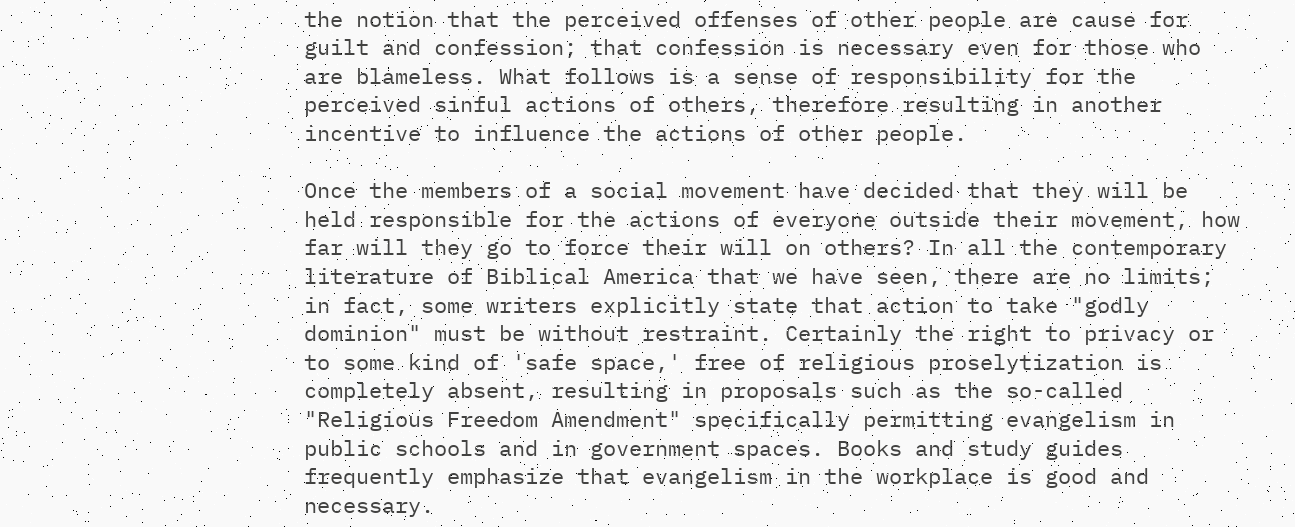the notion that the perceived offenses of other people are cause for guilt and confession; that confession is necessary even for those who are blameless. What follows is a sense of responsibility for the perceived sinful actions of others, therefore resulting in another incentive to influence the actions of other people.

Once the members of a social movement have decided that they will be held responsible for the actions of everyone outside their movement, how far will they go to force their will on others? In all the contemporary literature of Biblical America that we have seen, there are no limits; in fact, some writers explicitly state that action to take "godly dominion" must be without restraint. Certainly the right to privacy or to some kind of 'safe space,' free of religious proselytization is completely absent, resulting in proposals such as the so-called "Religious Freedom Amendment" specifically permitting evangelism in public schools and in government spaces. Books and study guides frequently emphasize that evangelism in the workplace is good and necessary.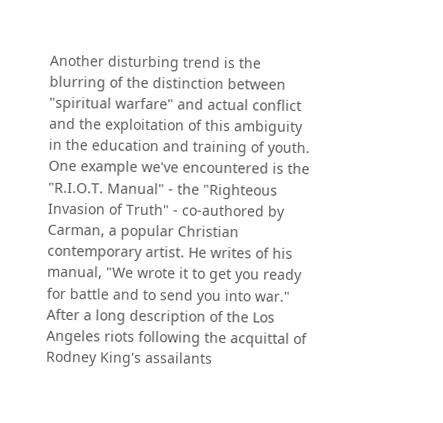Another disturbing trend is the blurring of the distinction between "spiritual warfare" and actual conflict and the exploitation of this ambiguity in the education and training of youth. One example we've encountered is the "R.I.O.T. Manual" - the "Righteous Invasion of Truth" - co-authored by Carman, a popular Christian contemporary artist. He writes of his manual, "We wrote it to get you ready for battle and to send you into war." After a long description of the Los Angeles riots following the acquittal of Rodney King's assailants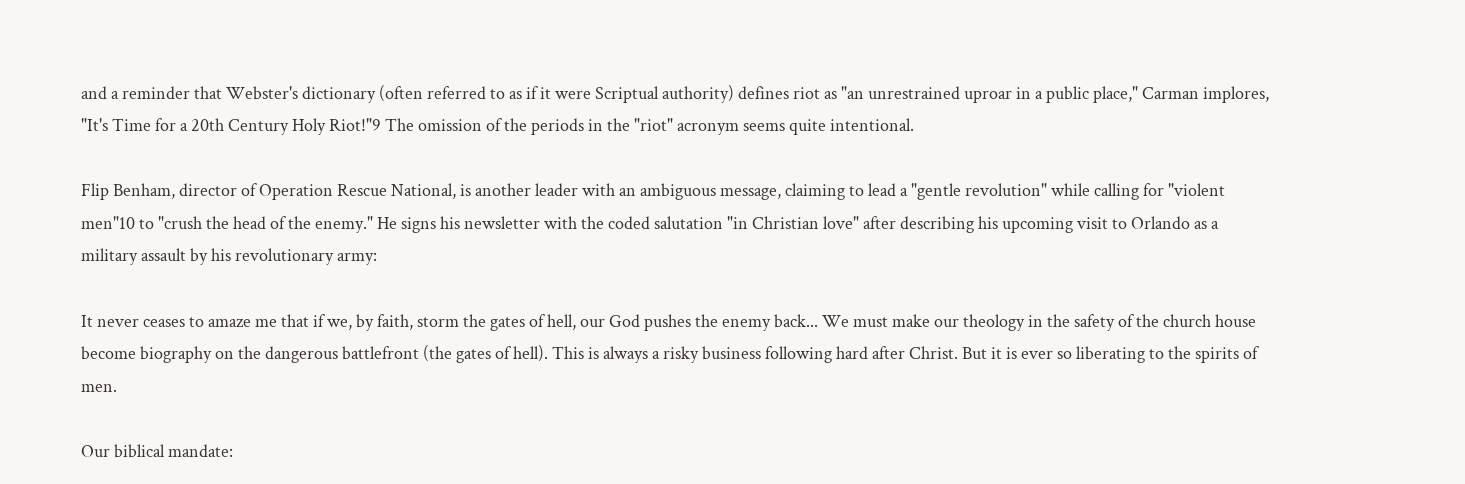and a reminder that Webster's dictionary (often referred to as if it were Scriptual authority) defines riot as "an unrestrained uproar in a public place," Carman implores, "It's Time for a 20th Century Holy Riot!"9 The omission of the periods in the "riot" acronym seems quite intentional.

Flip Benham, director of Operation Rescue National, is another leader with an ambiguous message, claiming to lead a "gentle revolution" while calling for "violent men"10 to "crush the head of the enemy." He signs his newsletter with the coded salutation "in Christian love" after describing his upcoming visit to Orlando as a military assault by his revolutionary army:

It never ceases to amaze me that if we, by faith, storm the gates of hell, our God pushes the enemy back... We must make our theology in the safety of the church house become biography on the dangerous battlefront (the gates of hell). This is always a risky business following hard after Christ. But it is ever so liberating to the spirits of men.

Our biblical mandate: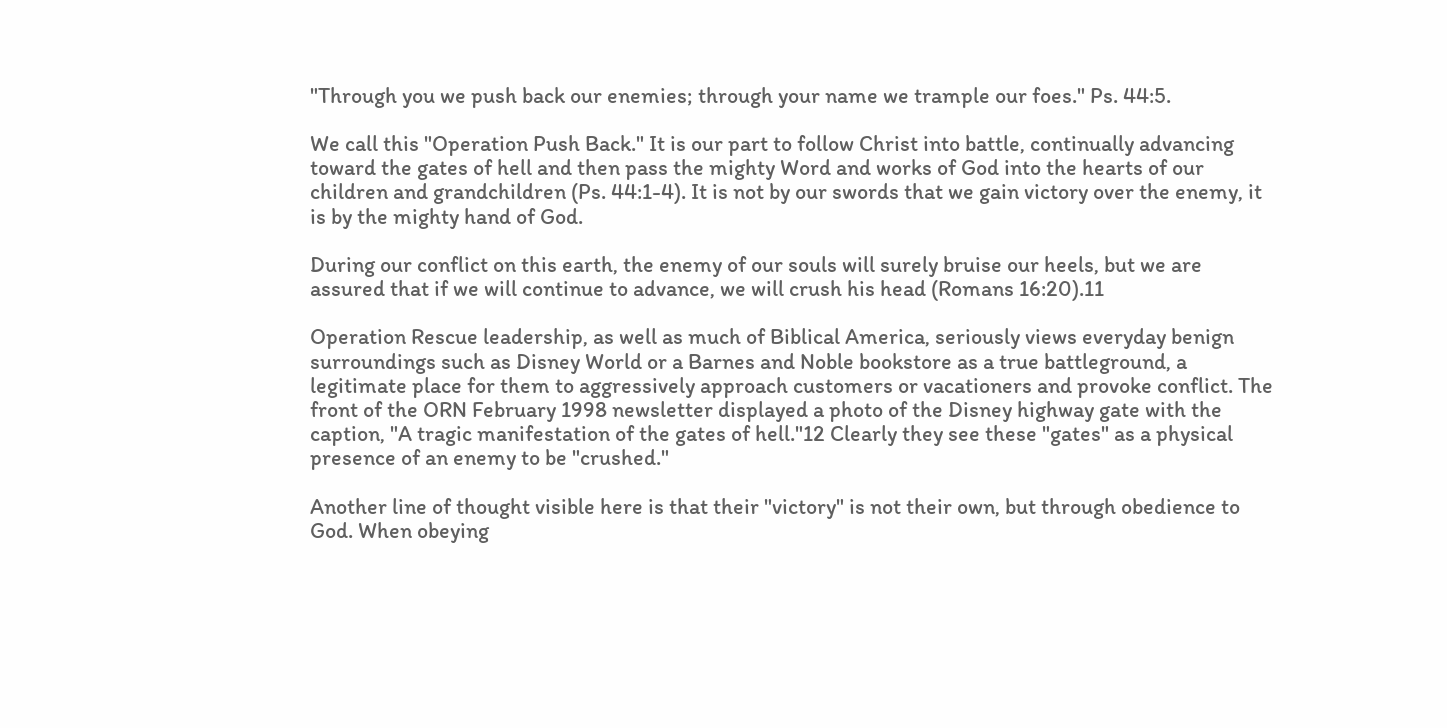"Through you we push back our enemies; through your name we trample our foes." Ps. 44:5.

We call this "Operation Push Back." It is our part to follow Christ into battle, continually advancing toward the gates of hell and then pass the mighty Word and works of God into the hearts of our children and grandchildren (Ps. 44:1-4). It is not by our swords that we gain victory over the enemy, it is by the mighty hand of God.

During our conflict on this earth, the enemy of our souls will surely bruise our heels, but we are assured that if we will continue to advance, we will crush his head (Romans 16:20).11

Operation Rescue leadership, as well as much of Biblical America, seriously views everyday benign surroundings such as Disney World or a Barnes and Noble bookstore as a true battleground, a legitimate place for them to aggressively approach customers or vacationers and provoke conflict. The front of the ORN February 1998 newsletter displayed a photo of the Disney highway gate with the caption, "A tragic manifestation of the gates of hell."12 Clearly they see these "gates" as a physical presence of an enemy to be "crushed."

Another line of thought visible here is that their "victory" is not their own, but through obedience to God. When obeying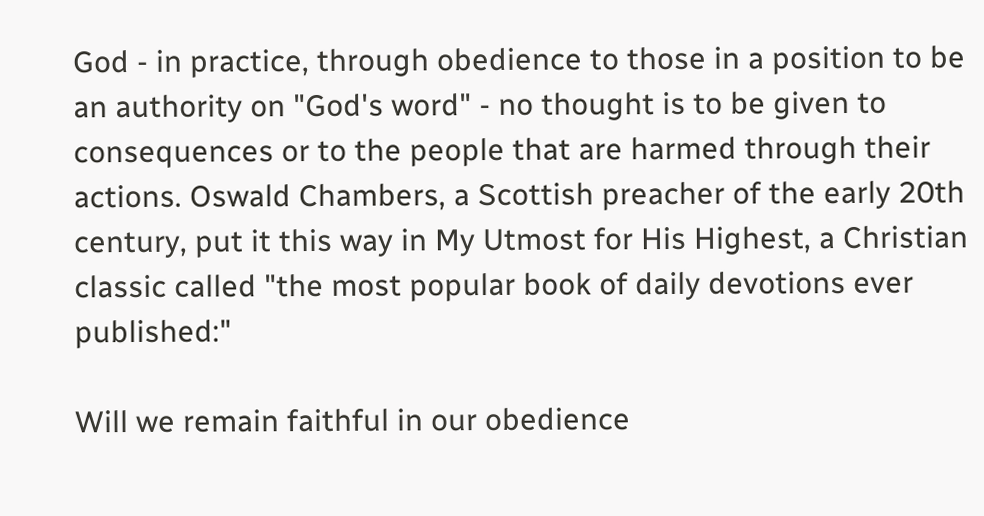God - in practice, through obedience to those in a position to be an authority on "God's word" - no thought is to be given to consequences or to the people that are harmed through their actions. Oswald Chambers, a Scottish preacher of the early 20th century, put it this way in My Utmost for His Highest, a Christian classic called "the most popular book of daily devotions ever published:"

Will we remain faithful in our obedience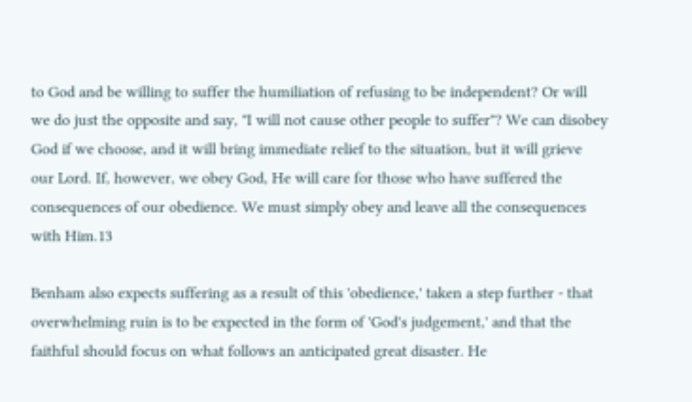to God and be willing to suffer the humiliation of refusing to be independent? Or will we do just the opposite and say, "I will not cause other people to suffer"? We can disobey God if we choose, and it will bring immediate relief to the situation, but it will grieve our Lord. If, however, we obey God, He will care for those who have suffered the consequences of our obedience. We must simply obey and leave all the consequences with Him.13

Benham also expects suffering as a result of this 'obedience,' taken a step further - that overwhelming ruin is to be expected in the form of 'God's judgement,' and that the faithful should focus on what follows an anticipated great disaster. He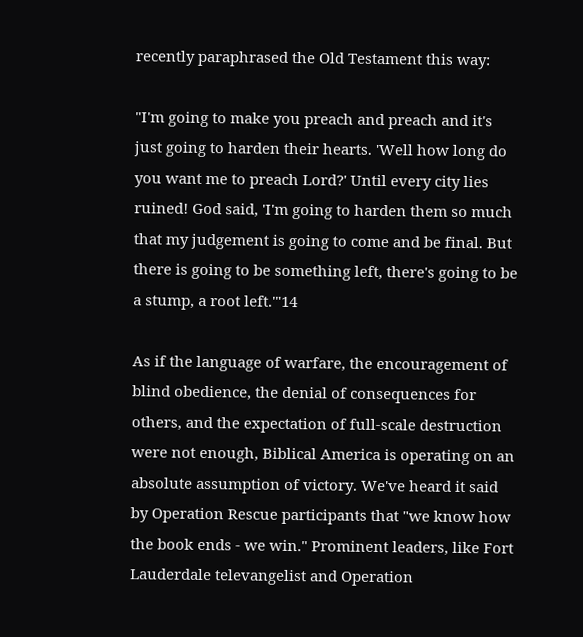recently paraphrased the Old Testament this way:

"I'm going to make you preach and preach and it's just going to harden their hearts. 'Well how long do you want me to preach Lord?' Until every city lies ruined! God said, 'I'm going to harden them so much that my judgement is going to come and be final. But there is going to be something left, there's going to be a stump, a root left.'"14

As if the language of warfare, the encouragement of blind obedience, the denial of consequences for others, and the expectation of full-scale destruction were not enough, Biblical America is operating on an absolute assumption of victory. We've heard it said by Operation Rescue participants that "we know how the book ends - we win." Prominent leaders, like Fort Lauderdale televangelist and Operation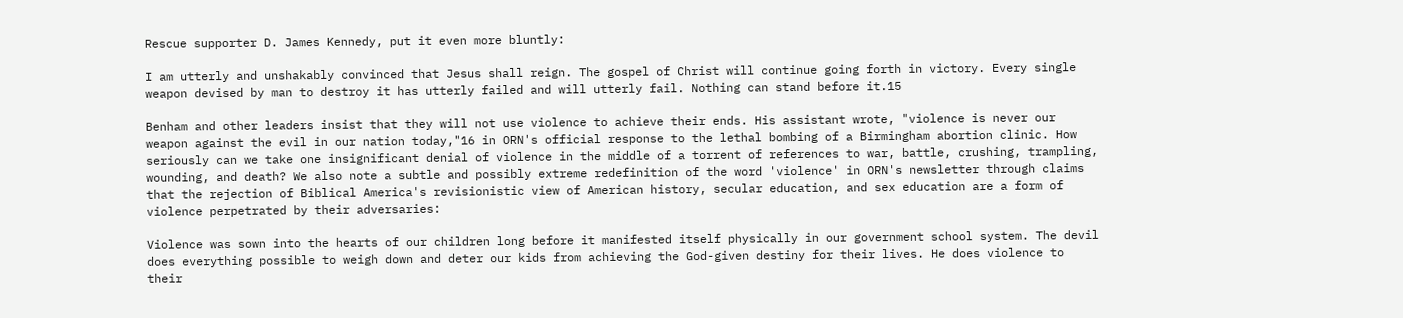Rescue supporter D. James Kennedy, put it even more bluntly:

I am utterly and unshakably convinced that Jesus shall reign. The gospel of Christ will continue going forth in victory. Every single weapon devised by man to destroy it has utterly failed and will utterly fail. Nothing can stand before it.15

Benham and other leaders insist that they will not use violence to achieve their ends. His assistant wrote, "violence is never our weapon against the evil in our nation today,"16 in ORN's official response to the lethal bombing of a Birmingham abortion clinic. How seriously can we take one insignificant denial of violence in the middle of a torrent of references to war, battle, crushing, trampling, wounding, and death? We also note a subtle and possibly extreme redefinition of the word 'violence' in ORN's newsletter through claims that the rejection of Biblical America's revisionistic view of American history, secular education, and sex education are a form of violence perpetrated by their adversaries:

Violence was sown into the hearts of our children long before it manifested itself physically in our government school system. The devil does everything possible to weigh down and deter our kids from achieving the God-given destiny for their lives. He does violence to their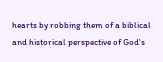hearts by robbing them of a biblical and historical perspective of God's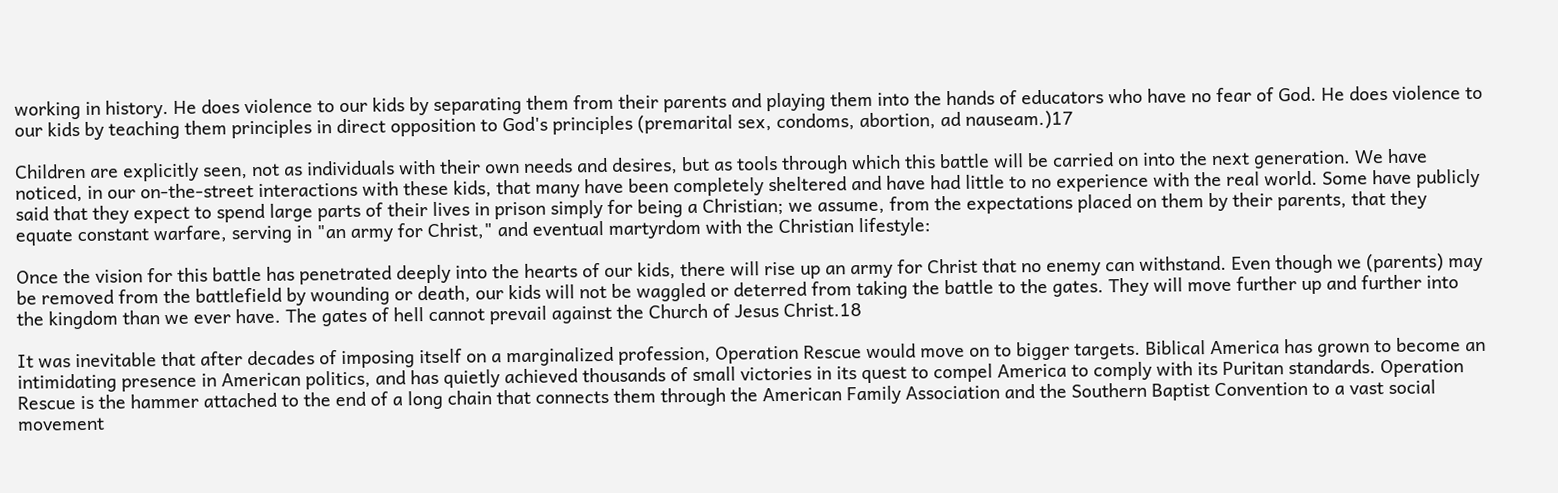working in history. He does violence to our kids by separating them from their parents and playing them into the hands of educators who have no fear of God. He does violence to our kids by teaching them principles in direct opposition to God's principles (premarital sex, condoms, abortion, ad nauseam.)17

Children are explicitly seen, not as individuals with their own needs and desires, but as tools through which this battle will be carried on into the next generation. We have noticed, in our on-the-street interactions with these kids, that many have been completely sheltered and have had little to no experience with the real world. Some have publicly said that they expect to spend large parts of their lives in prison simply for being a Christian; we assume, from the expectations placed on them by their parents, that they equate constant warfare, serving in "an army for Christ," and eventual martyrdom with the Christian lifestyle:

Once the vision for this battle has penetrated deeply into the hearts of our kids, there will rise up an army for Christ that no enemy can withstand. Even though we (parents) may be removed from the battlefield by wounding or death, our kids will not be waggled or deterred from taking the battle to the gates. They will move further up and further into the kingdom than we ever have. The gates of hell cannot prevail against the Church of Jesus Christ.18

It was inevitable that after decades of imposing itself on a marginalized profession, Operation Rescue would move on to bigger targets. Biblical America has grown to become an intimidating presence in American politics, and has quietly achieved thousands of small victories in its quest to compel America to comply with its Puritan standards. Operation Rescue is the hammer attached to the end of a long chain that connects them through the American Family Association and the Southern Baptist Convention to a vast social movement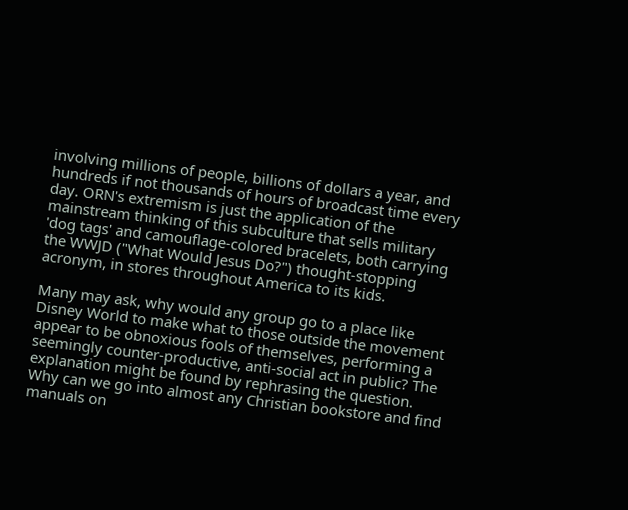involving millions of people, billions of dollars a year, and hundreds if not thousands of hours of broadcast time every day. ORN's extremism is just the application of the mainstream thinking of this subculture that sells military 'dog tags' and camouflage-colored bracelets, both carrying the WWJD ("What Would Jesus Do?") thought-stopping acronym, in stores throughout America to its kids.

Many may ask, why would any group go to a place like Disney World to make what to those outside the movement appear to be obnoxious fools of themselves, performing a seemingly counter-productive, anti-social act in public? The explanation might be found by rephrasing the question. Why can we go into almost any Christian bookstore and find manuals on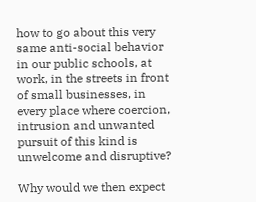how to go about this very same anti-social behavior in our public schools, at work, in the streets in front of small businesses, in every place where coercion, intrusion and unwanted pursuit of this kind is unwelcome and disruptive?

Why would we then expect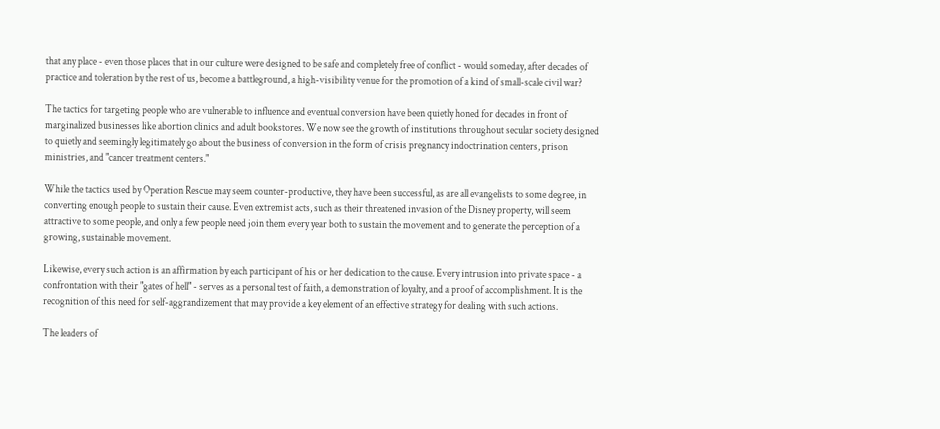that any place - even those places that in our culture were designed to be safe and completely free of conflict - would someday, after decades of practice and toleration by the rest of us, become a battleground, a high-visibility venue for the promotion of a kind of small-scale civil war?

The tactics for targeting people who are vulnerable to influence and eventual conversion have been quietly honed for decades in front of marginalized businesses like abortion clinics and adult bookstores. We now see the growth of institutions throughout secular society designed to quietly and seemingly legitimately go about the business of conversion in the form of crisis pregnancy indoctrination centers, prison ministries, and "cancer treatment centers."

While the tactics used by Operation Rescue may seem counter-productive, they have been successful, as are all evangelists to some degree, in converting enough people to sustain their cause. Even extremist acts, such as their threatened invasion of the Disney property, will seem attractive to some people, and only a few people need join them every year both to sustain the movement and to generate the perception of a growing, sustainable movement.

Likewise, every such action is an affirmation by each participant of his or her dedication to the cause. Every intrusion into private space - a confrontation with their "gates of hell" - serves as a personal test of faith, a demonstration of loyalty, and a proof of accomplishment. It is the recognition of this need for self-aggrandizement that may provide a key element of an effective strategy for dealing with such actions.

The leaders of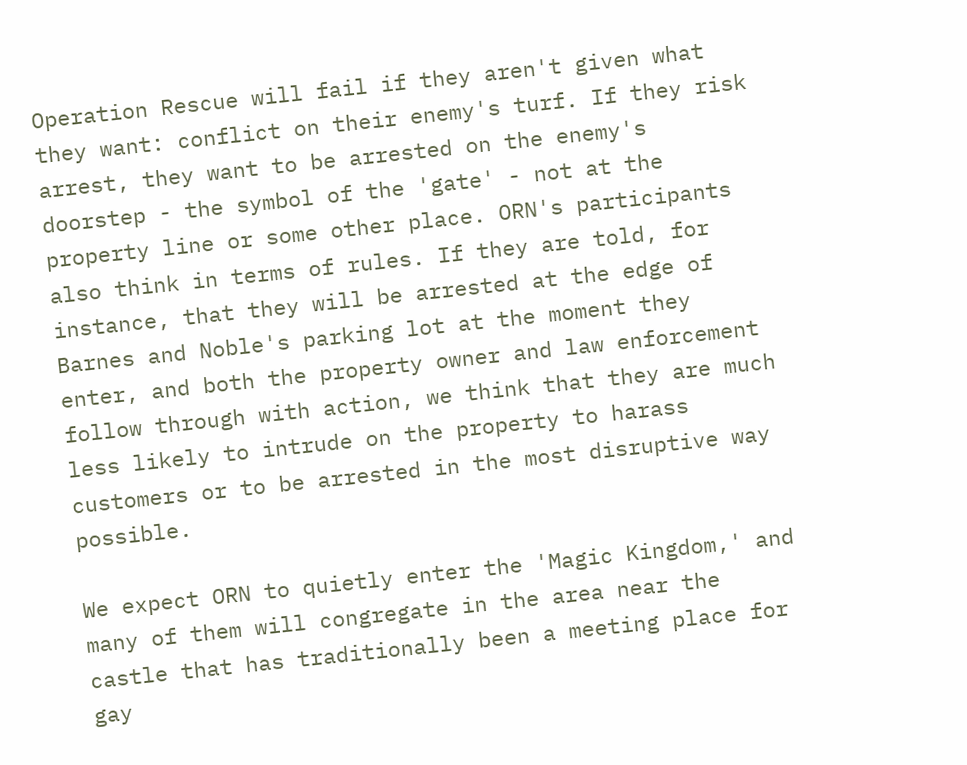Operation Rescue will fail if they aren't given what they want: conflict on their enemy's turf. If they risk arrest, they want to be arrested on the enemy's doorstep - the symbol of the 'gate' - not at the property line or some other place. ORN's participants also think in terms of rules. If they are told, for instance, that they will be arrested at the edge of Barnes and Noble's parking lot at the moment they enter, and both the property owner and law enforcement follow through with action, we think that they are much less likely to intrude on the property to harass customers or to be arrested in the most disruptive way possible.

We expect ORN to quietly enter the 'Magic Kingdom,' and many of them will congregate in the area near the castle that has traditionally been a meeting place for gay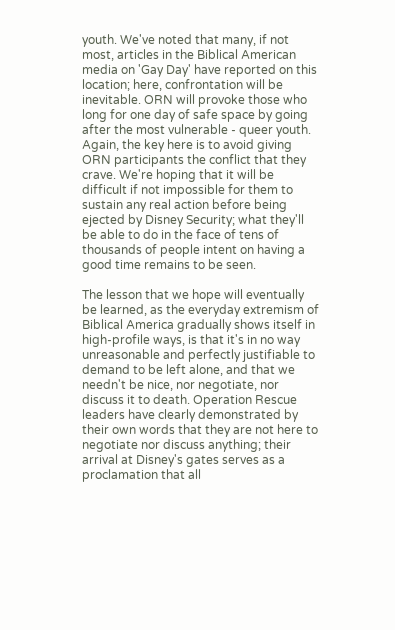youth. We've noted that many, if not most, articles in the Biblical American media on 'Gay Day' have reported on this location; here, confrontation will be inevitable. ORN will provoke those who long for one day of safe space by going after the most vulnerable - queer youth. Again, the key here is to avoid giving ORN participants the conflict that they crave. We're hoping that it will be difficult if not impossible for them to sustain any real action before being ejected by Disney Security; what they'll be able to do in the face of tens of thousands of people intent on having a good time remains to be seen.

The lesson that we hope will eventually be learned, as the everyday extremism of Biblical America gradually shows itself in high-profile ways, is that it's in no way unreasonable and perfectly justifiable to demand to be left alone, and that we needn't be nice, nor negotiate, nor discuss it to death. Operation Rescue leaders have clearly demonstrated by their own words that they are not here to negotiate nor discuss anything; their arrival at Disney's gates serves as a proclamation that all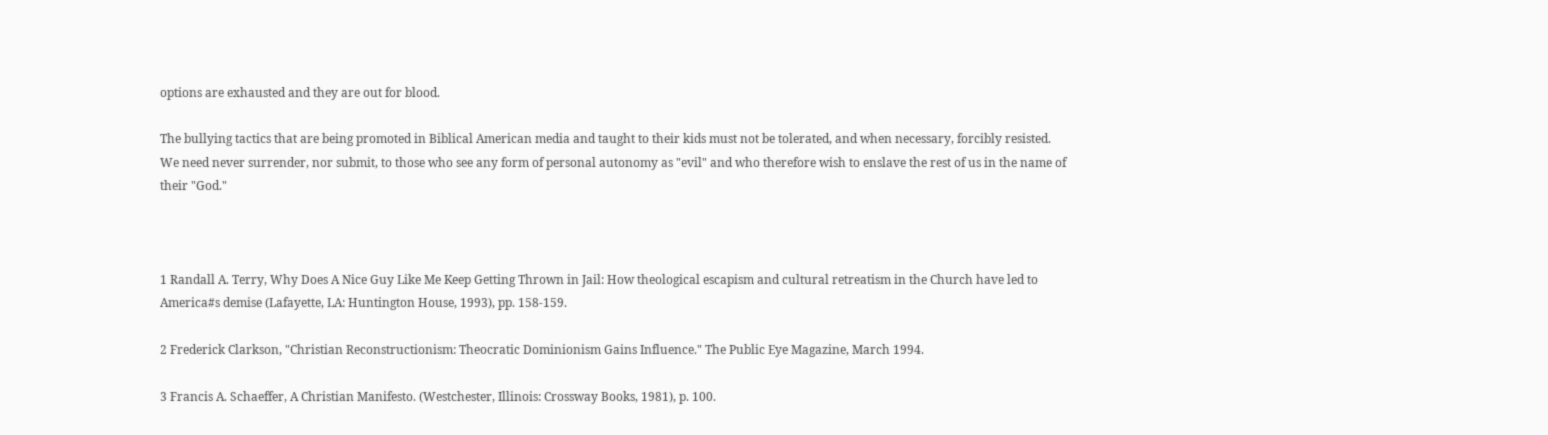options are exhausted and they are out for blood.

The bullying tactics that are being promoted in Biblical American media and taught to their kids must not be tolerated, and when necessary, forcibly resisted. We need never surrender, nor submit, to those who see any form of personal autonomy as "evil" and who therefore wish to enslave the rest of us in the name of their "God."



1 Randall A. Terry, Why Does A Nice Guy Like Me Keep Getting Thrown in Jail: How theological escapism and cultural retreatism in the Church have led to America#s demise (Lafayette, LA: Huntington House, 1993), pp. 158-159.

2 Frederick Clarkson, "Christian Reconstructionism: Theocratic Dominionism Gains Influence." The Public Eye Magazine, March 1994.

3 Francis A. Schaeffer, A Christian Manifesto. (Westchester, Illinois: Crossway Books, 1981), p. 100.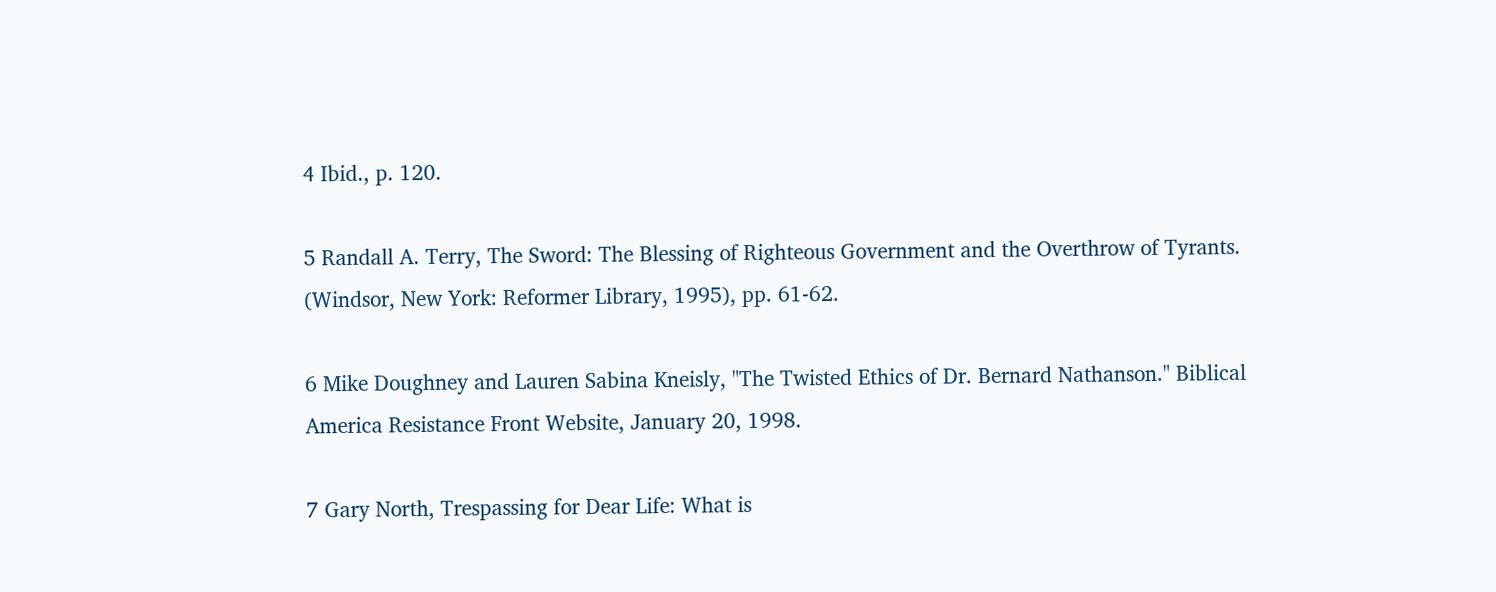4 Ibid., p. 120.

5 Randall A. Terry, The Sword: The Blessing of Righteous Government and the Overthrow of Tyrants. (Windsor, New York: Reformer Library, 1995), pp. 61-62.

6 Mike Doughney and Lauren Sabina Kneisly, "The Twisted Ethics of Dr. Bernard Nathanson." Biblical America Resistance Front Website, January 20, 1998.

7 Gary North, Trespassing for Dear Life: What is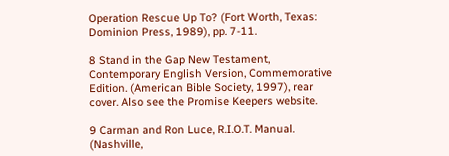Operation Rescue Up To? (Fort Worth, Texas: Dominion Press, 1989), pp. 7-11.

8 Stand in the Gap New Testament, Contemporary English Version, Commemorative Edition. (American Bible Society, 1997), rear cover. Also see the Promise Keepers website.

9 Carman and Ron Luce, R.I.O.T. Manual. (Nashville,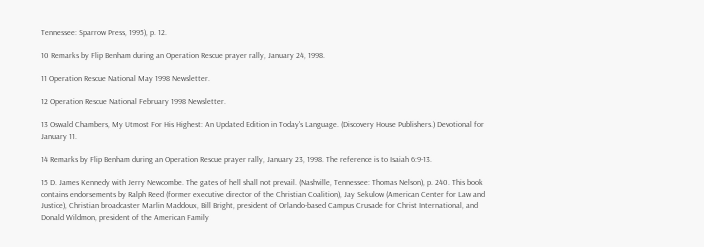Tennessee: Sparrow Press, 1995), p. 12.

10 Remarks by Flip Benham during an Operation Rescue prayer rally, January 24, 1998.

11 Operation Rescue National May 1998 Newsletter.

12 Operation Rescue National February 1998 Newsletter.

13 Oswald Chambers, My Utmost For His Highest: An Updated Edition in Today's Language. (Discovery House Publishers.) Devotional for January 11.

14 Remarks by Flip Benham during an Operation Rescue prayer rally, January 23, 1998. The reference is to Isaiah 6:9-13.

15 D. James Kennedy with Jerry Newcombe. The gates of hell shall not prevail. (Nashville, Tennessee: Thomas Nelson), p. 240. This book contains endorsements by Ralph Reed (former executive director of the Christian Coalition), Jay Sekulow (American Center for Law and Justice), Christian broadcaster Marlin Maddoux, Bill Bright, president of Orlando-based Campus Crusade for Christ International, and Donald Wildmon, president of the American Family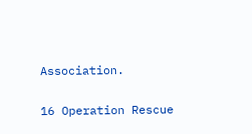Association.

16 Operation Rescue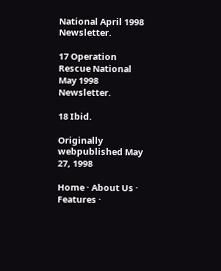National April 1998 Newsletter.

17 Operation Rescue National May 1998 Newsletter.

18 Ibid.

Originally webpublished May 27, 1998

Home · About Us · Features ·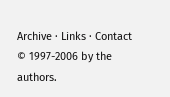Archive · Links · Contact
© 1997-2006 by the authors.